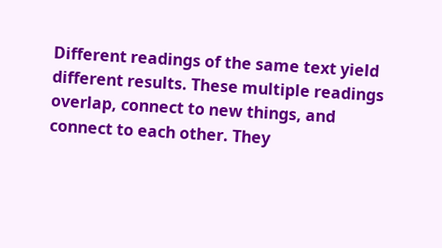Different readings of the same text yield different results. These multiple readings overlap, connect to new things, and connect to each other. They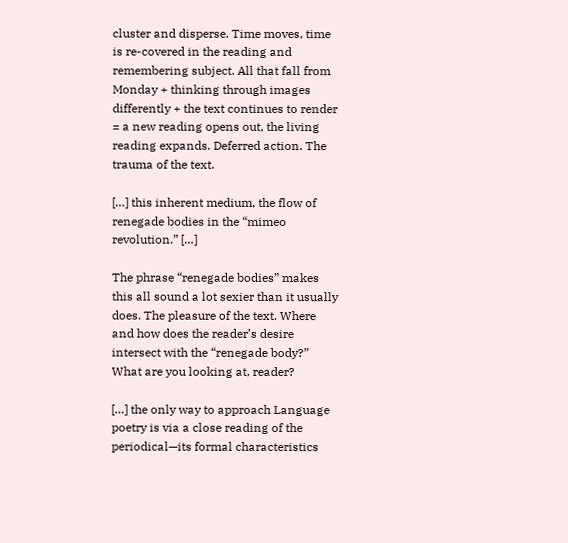cluster and disperse. Time moves, time is re-covered in the reading and remembering subject. All that fall from Monday + thinking through images differently + the text continues to render = a new reading opens out, the living reading expands. Deferred action. The trauma of the text.

[…] this inherent medium, the flow of renegade bodies in the “mimeo revolution.” […]

The phrase “renegade bodies” makes this all sound a lot sexier than it usually does. The pleasure of the text. Where and how does the reader’s desire intersect with the “renegade body?” What are you looking at, reader?

[…] the only way to approach Language poetry is via a close reading of the periodical—its formal characteristics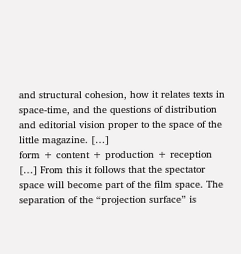and structural cohesion, how it relates texts in space-time, and the questions of distribution and editorial vision proper to the space of the little magazine. […]
form + content + production + reception
[…] From this it follows that the spectator space will become part of the film space. The separation of the “projection surface” is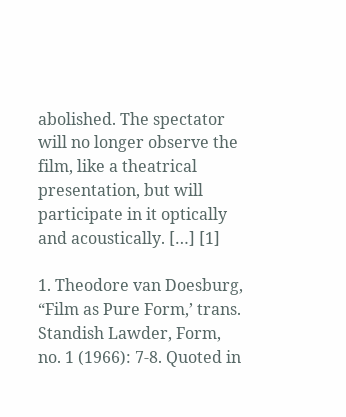abolished. The spectator will no longer observe the film, like a theatrical presentation, but will participate in it optically and acoustically. […] [1]

1. Theodore van Doesburg, “Film as Pure Form,’ trans. Standish Lawder, Form, no. 1 (1966): 7-8. Quoted in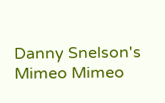Danny Snelson's Mimeo Mimeo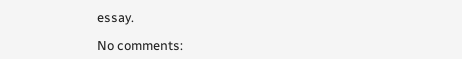essay.

No comments: